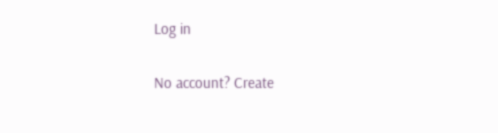Log in

No account? Create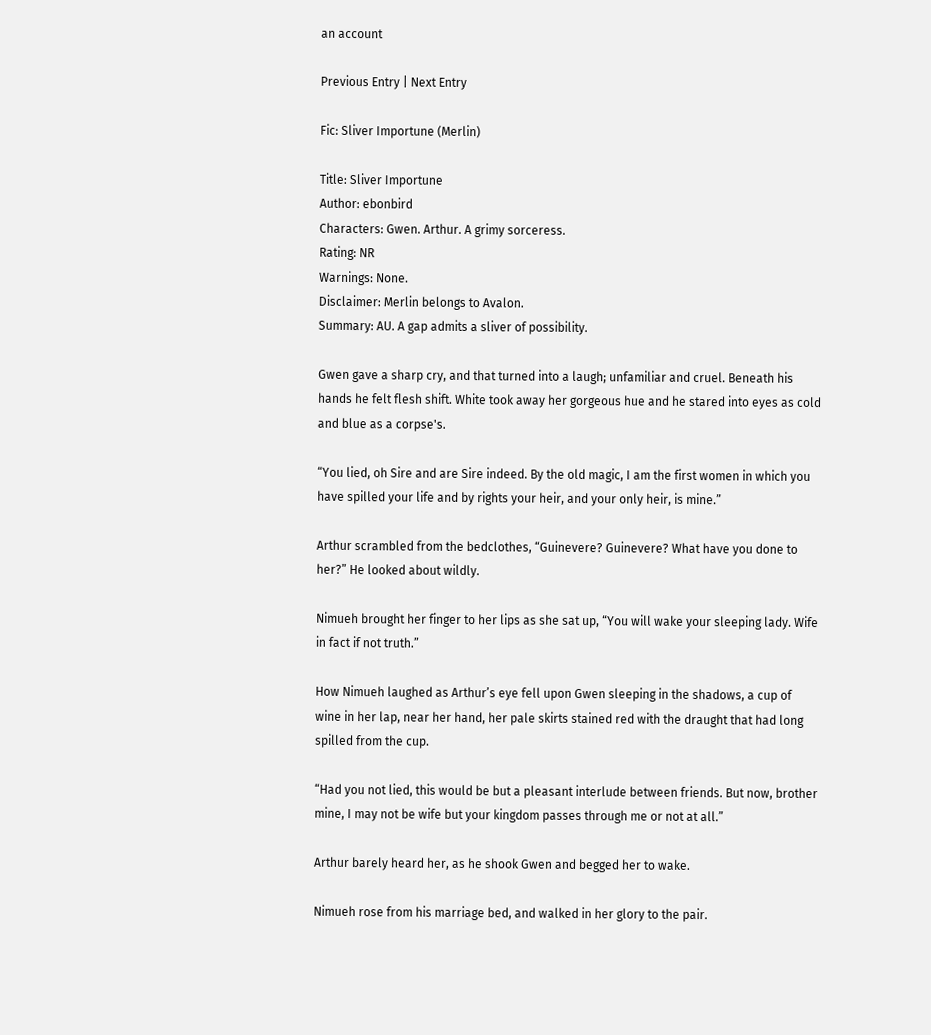an account

Previous Entry | Next Entry

Fic: Sliver Importune (Merlin)

Title: Sliver Importune
Author: ebonbird
Characters: Gwen. Arthur. A grimy sorceress.
Rating: NR
Warnings: None.
Disclaimer: Merlin belongs to Avalon.
Summary: AU. A gap admits a sliver of possibility.

Gwen gave a sharp cry, and that turned into a laugh; unfamiliar and cruel. Beneath his hands he felt flesh shift. White took away her gorgeous hue and he stared into eyes as cold and blue as a corpse's.

“You lied, oh Sire and are Sire indeed. By the old magic, I am the first women in which you have spilled your life and by rights your heir, and your only heir, is mine.”

Arthur scrambled from the bedclothes, “Guinevere? Guinevere? What have you done to her?” He looked about wildly.

Nimueh brought her finger to her lips as she sat up, “You will wake your sleeping lady. Wife in fact if not truth.”

How Nimueh laughed as Arthur’s eye fell upon Gwen sleeping in the shadows, a cup of wine in her lap, near her hand, her pale skirts stained red with the draught that had long spilled from the cup.

“Had you not lied, this would be but a pleasant interlude between friends. But now, brother mine, I may not be wife but your kingdom passes through me or not at all.”

Arthur barely heard her, as he shook Gwen and begged her to wake.

Nimueh rose from his marriage bed, and walked in her glory to the pair.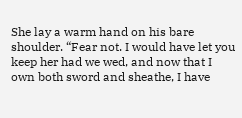She lay a warm hand on his bare shoulder. “Fear not. I would have let you keep her had we wed, and now that I own both sword and sheathe, I have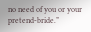no need of you or your pretend-bride.”